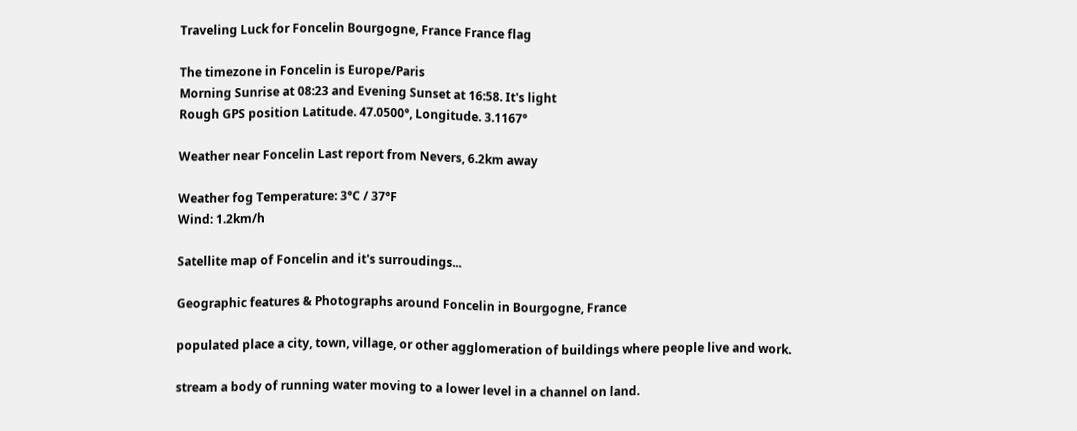Traveling Luck for Foncelin Bourgogne, France France flag

The timezone in Foncelin is Europe/Paris
Morning Sunrise at 08:23 and Evening Sunset at 16:58. It's light
Rough GPS position Latitude. 47.0500°, Longitude. 3.1167°

Weather near Foncelin Last report from Nevers, 6.2km away

Weather fog Temperature: 3°C / 37°F
Wind: 1.2km/h

Satellite map of Foncelin and it's surroudings...

Geographic features & Photographs around Foncelin in Bourgogne, France

populated place a city, town, village, or other agglomeration of buildings where people live and work.

stream a body of running water moving to a lower level in a channel on land.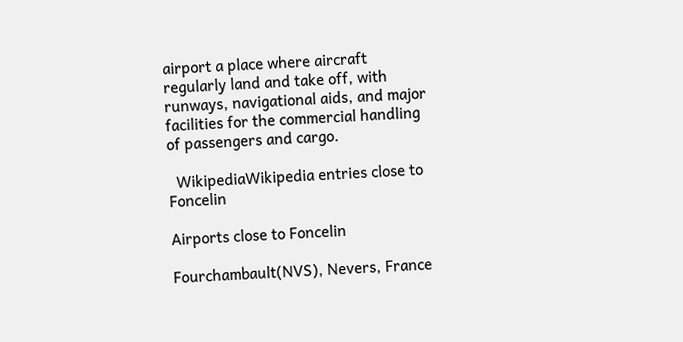airport a place where aircraft regularly land and take off, with runways, navigational aids, and major facilities for the commercial handling of passengers and cargo.

  WikipediaWikipedia entries close to Foncelin

Airports close to Foncelin

Fourchambault(NVS), Nevers, France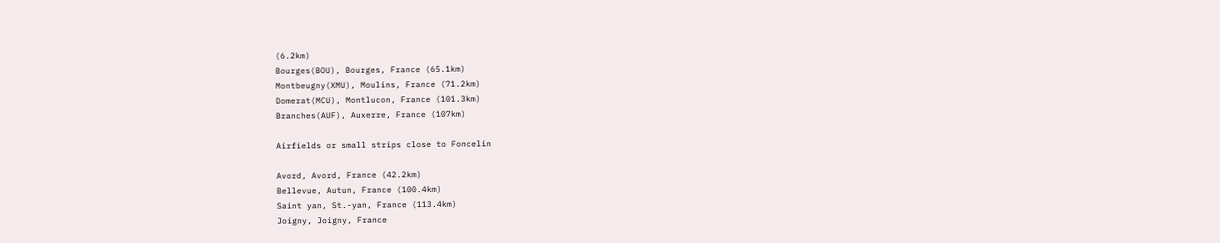(6.2km)
Bourges(BOU), Bourges, France (65.1km)
Montbeugny(XMU), Moulins, France (71.2km)
Domerat(MCU), Montlucon, France (101.3km)
Branches(AUF), Auxerre, France (107km)

Airfields or small strips close to Foncelin

Avord, Avord, France (42.2km)
Bellevue, Autun, France (100.4km)
Saint yan, St.-yan, France (113.4km)
Joigny, Joigny, France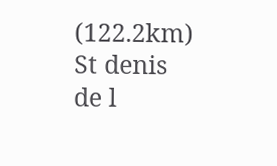(122.2km)
St denis de l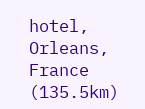hotel, Orleans, France (135.5km)